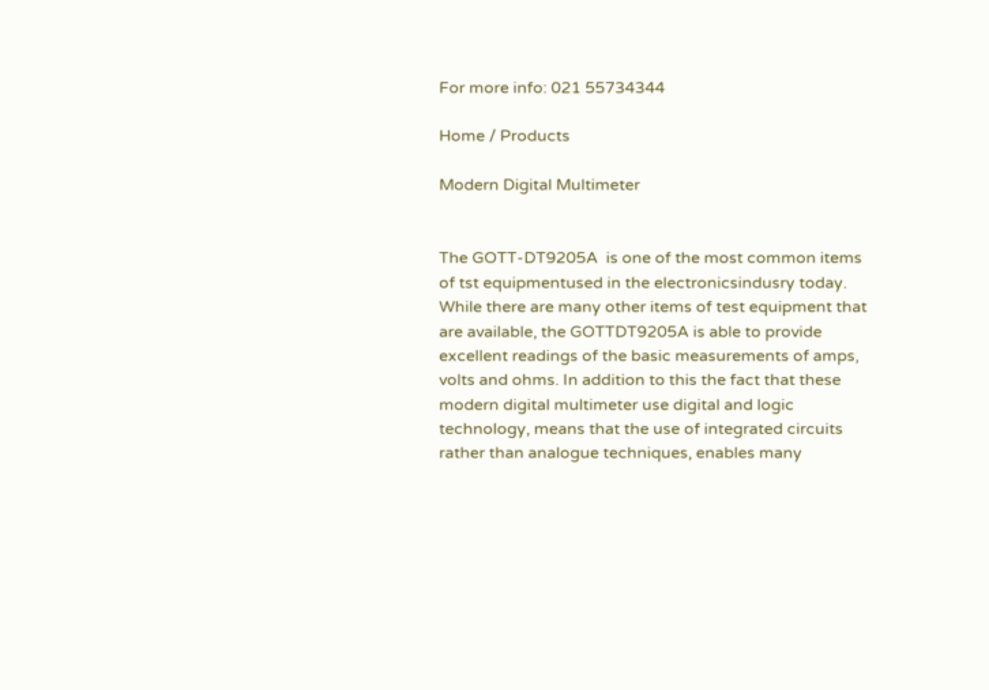For more info: 021 55734344

Home / Products

Modern Digital Multimeter


The GOTT-DT9205A  is one of the most common items of tst equipmentused in the electronicsindusry today. While there are many other items of test equipment that are available, the GOTTDT9205A is able to provide excellent readings of the basic measurements of amps, volts and ohms. In addition to this the fact that these modern digital multimeter use digital and logic technology, means that the use of integrated circuits rather than analogue techniques, enables many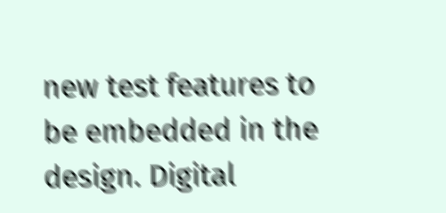new test features to be embedded in the design. Digital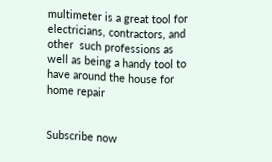multimeter is a great tool for electricians, contractors, and other  such professions as well as being a handy tool to have around the house for home repair


Subscribe now